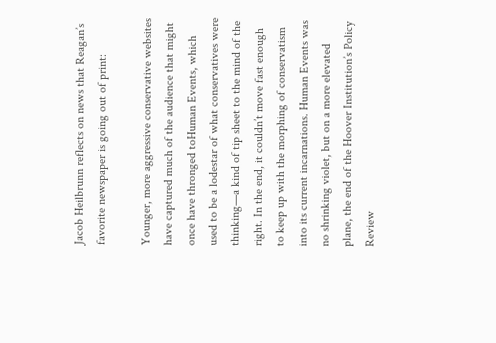Jacob Heilbrunn reflects on news that Reagan’s favorite newspaper is going out of print:

Younger, more aggressive conservative websites have captured much of the audience that might once have thronged toHuman Events, which used to be a lodestar of what conservatives were thinking—a kind of tip sheet to the mind of the right. In the end, it couldn’t move fast enough to keep up with the morphing of conservatism into its current incarnations. Human Events was no shrinking violet, but on a more elevated plane, the end of the Hoover Institution’s Policy Review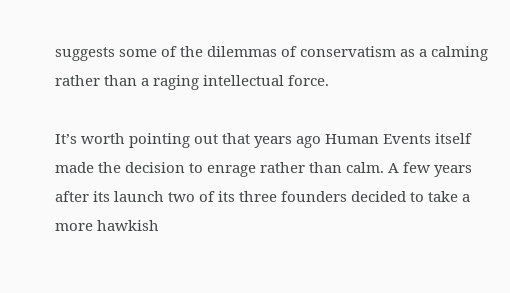suggests some of the dilemmas of conservatism as a calming rather than a raging intellectual force.

It’s worth pointing out that years ago Human Events itself made the decision to enrage rather than calm. A few years after its launch two of its three founders decided to take a more hawkish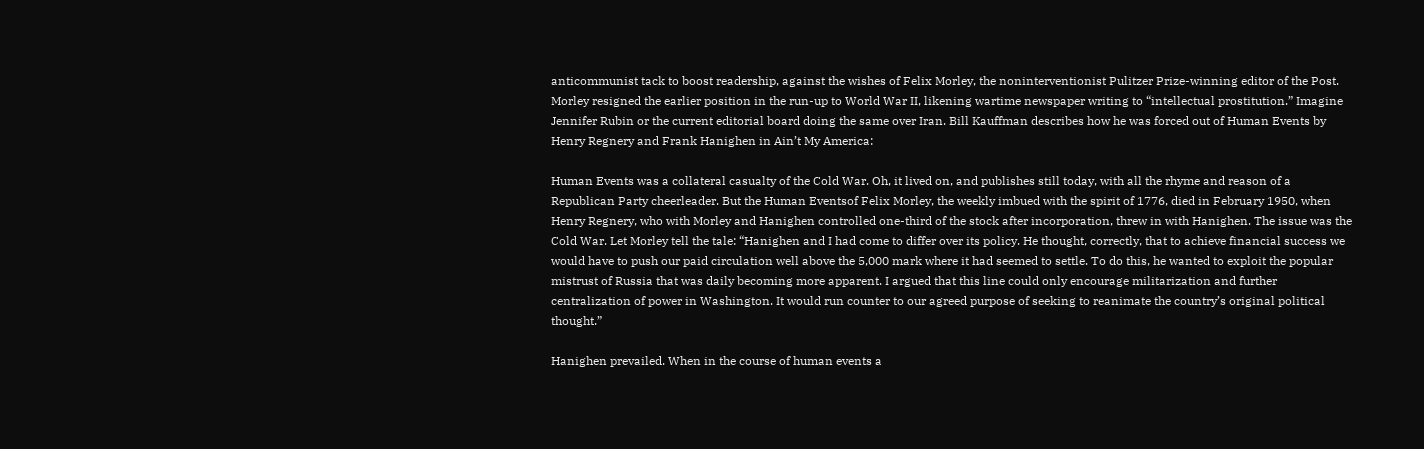anticommunist tack to boost readership, against the wishes of Felix Morley, the noninterventionist Pulitzer Prize-winning editor of the Post. Morley resigned the earlier position in the run-up to World War II, likening wartime newspaper writing to “intellectual prostitution.” Imagine Jennifer Rubin or the current editorial board doing the same over Iran. Bill Kauffman describes how he was forced out of Human Events by Henry Regnery and Frank Hanighen in Ain’t My America:

Human Events was a collateral casualty of the Cold War. Oh, it lived on, and publishes still today, with all the rhyme and reason of a Republican Party cheerleader. But the Human Eventsof Felix Morley, the weekly imbued with the spirit of 1776, died in February 1950, when Henry Regnery, who with Morley and Hanighen controlled one-third of the stock after incorporation, threw in with Hanighen. The issue was the Cold War. Let Morley tell the tale: “Hanighen and I had come to differ over its policy. He thought, correctly, that to achieve financial success we would have to push our paid circulation well above the 5,000 mark where it had seemed to settle. To do this, he wanted to exploit the popular mistrust of Russia that was daily becoming more apparent. I argued that this line could only encourage militarization and further centralization of power in Washington. It would run counter to our agreed purpose of seeking to reanimate the country’s original political thought.”

Hanighen prevailed. When in the course of human events a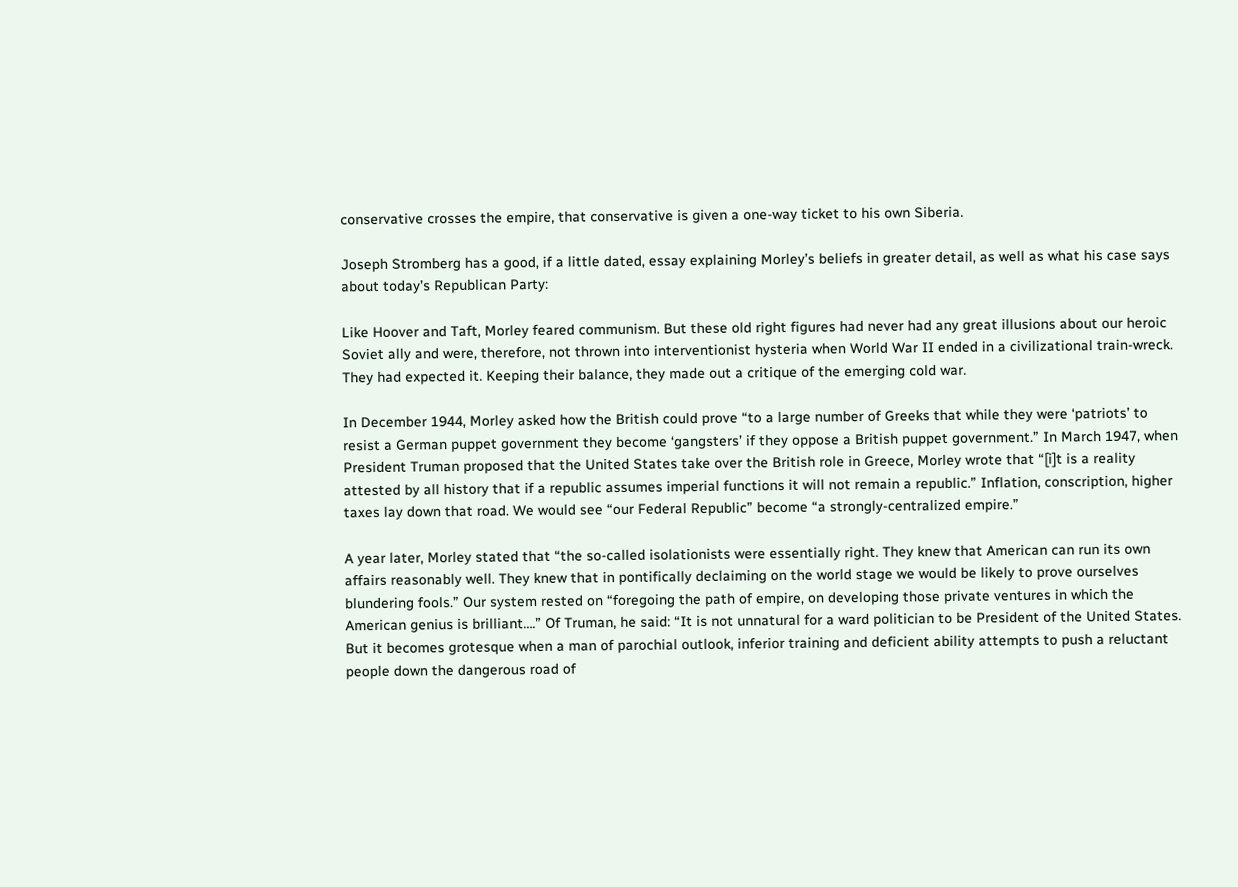conservative crosses the empire, that conservative is given a one-way ticket to his own Siberia.

Joseph Stromberg has a good, if a little dated, essay explaining Morley’s beliefs in greater detail, as well as what his case says about today’s Republican Party:

Like Hoover and Taft, Morley feared communism. But these old right figures had never had any great illusions about our heroic Soviet ally and were, therefore, not thrown into interventionist hysteria when World War II ended in a civilizational train-wreck. They had expected it. Keeping their balance, they made out a critique of the emerging cold war.

In December 1944, Morley asked how the British could prove “to a large number of Greeks that while they were ‘patriots’ to resist a German puppet government they become ‘gangsters’ if they oppose a British puppet government.” In March 1947, when President Truman proposed that the United States take over the British role in Greece, Morley wrote that “[i]t is a reality attested by all history that if a republic assumes imperial functions it will not remain a republic.” Inflation, conscription, higher taxes lay down that road. We would see “our Federal Republic” become “a strongly-centralized empire.”

A year later, Morley stated that “the so-called isolationists were essentially right. They knew that American can run its own affairs reasonably well. They knew that in pontifically declaiming on the world stage we would be likely to prove ourselves blundering fools.” Our system rested on “foregoing the path of empire, on developing those private ventures in which the American genius is brilliant….” Of Truman, he said: “It is not unnatural for a ward politician to be President of the United States. But it becomes grotesque when a man of parochial outlook, inferior training and deficient ability attempts to push a reluctant people down the dangerous road of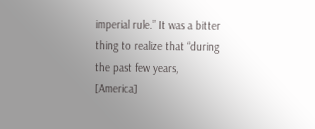imperial rule.” It was a bitter thing to realize that “during the past few years, [America]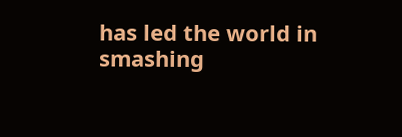has led the world in smashing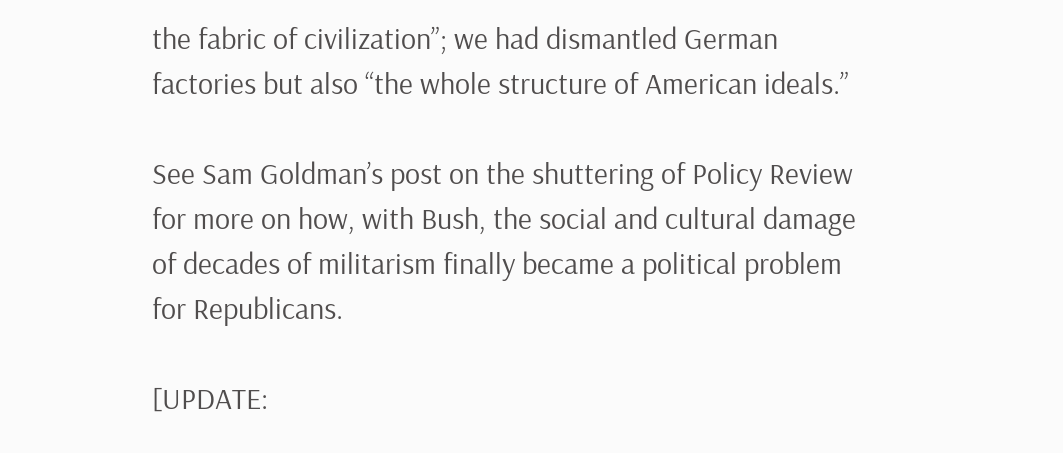the fabric of civilization”; we had dismantled German factories but also “the whole structure of American ideals.”

See Sam Goldman’s post on the shuttering of Policy Review for more on how, with Bush, the social and cultural damage of decades of militarism finally became a political problem for Republicans.

[UPDATE: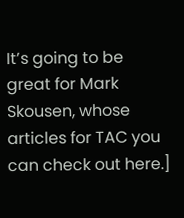It’s going to be great for Mark Skousen, whose articles for TAC you can check out here.]